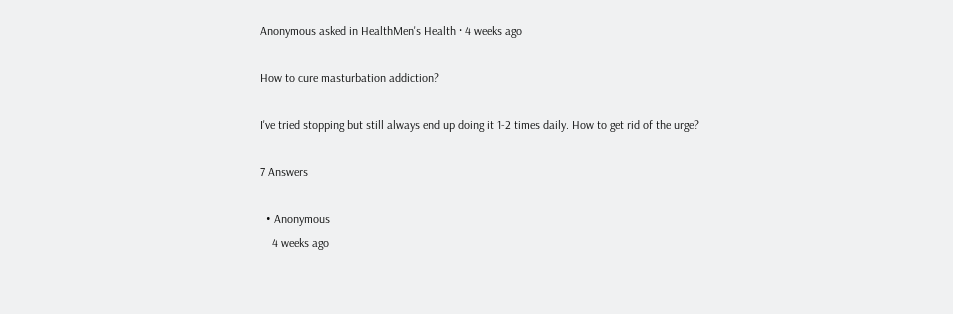Anonymous asked in HealthMen's Health · 4 weeks ago

How to cure masturbation addiction?

I've tried stopping but still always end up doing it 1-2 times daily. How to get rid of the urge?

7 Answers

  • Anonymous
    4 weeks ago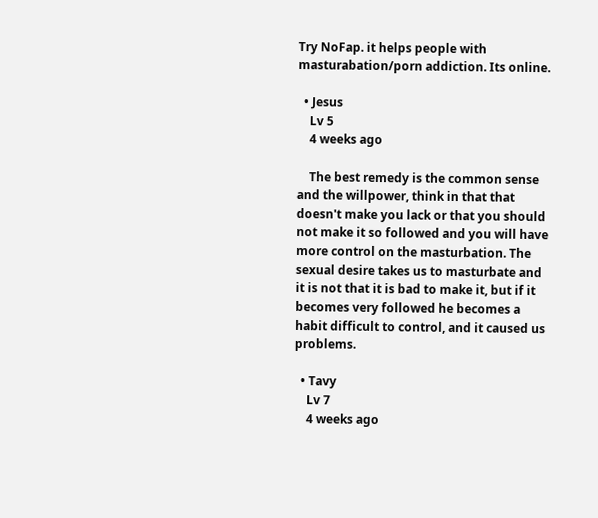Try NoFap. it helps people with masturabation/porn addiction. Its online.

  • Jesus
    Lv 5
    4 weeks ago

    The best remedy is the common sense and the willpower, think in that that doesn't make you lack or that you should not make it so followed and you will have more control on the masturbation. The sexual desire takes us to masturbate and it is not that it is bad to make it, but if it becomes very followed he becomes a habit difficult to control, and it caused us problems.

  • Tavy
    Lv 7
    4 weeks ago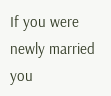If you were newly married you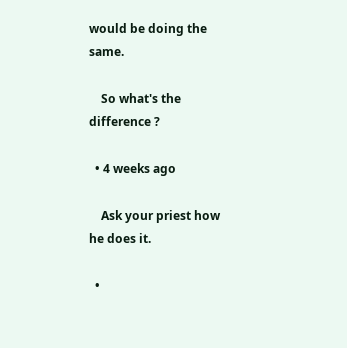would be doing the same.

    So what's the difference ?

  • 4 weeks ago

    Ask your priest how he does it.

  •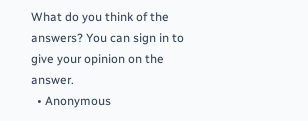What do you think of the answers? You can sign in to give your opinion on the answer.
  • Anonymous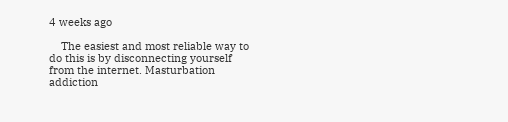4 weeks ago

    The easiest and most reliable way to do this is by disconnecting yourself from the internet. Masturbation addiction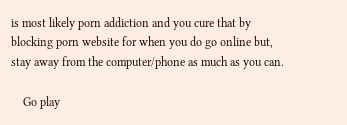is most likely porn addiction and you cure that by blocking porn website for when you do go online but, stay away from the computer/phone as much as you can.

    Go play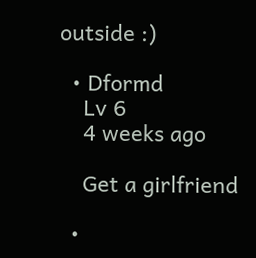outside :)

  • Dformd
    Lv 6
    4 weeks ago

    Get a girlfriend

  •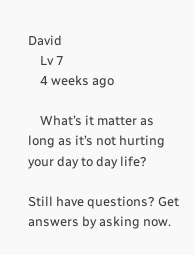David
    Lv 7
    4 weeks ago

    What’s it matter as long as it’s not hurting your day to day life?

Still have questions? Get answers by asking now.